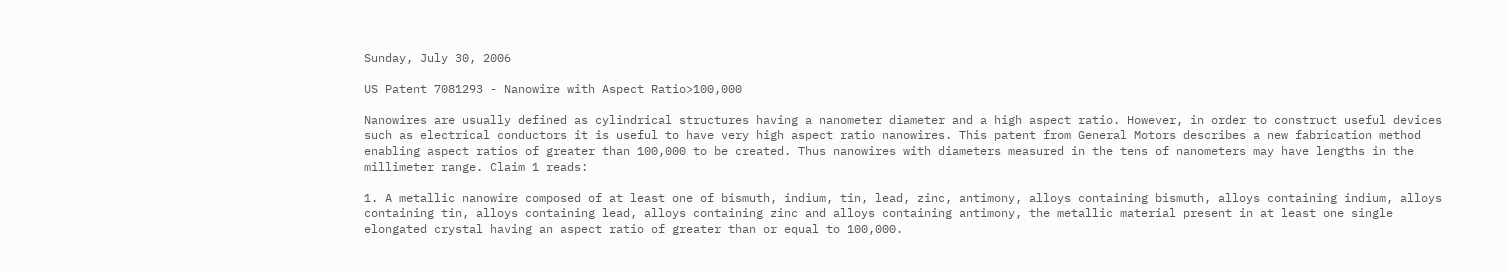Sunday, July 30, 2006

US Patent 7081293 - Nanowire with Aspect Ratio>100,000

Nanowires are usually defined as cylindrical structures having a nanometer diameter and a high aspect ratio. However, in order to construct useful devices such as electrical conductors it is useful to have very high aspect ratio nanowires. This patent from General Motors describes a new fabrication method enabling aspect ratios of greater than 100,000 to be created. Thus nanowires with diameters measured in the tens of nanometers may have lengths in the millimeter range. Claim 1 reads:

1. A metallic nanowire composed of at least one of bismuth, indium, tin, lead, zinc, antimony, alloys containing bismuth, alloys containing indium, alloys containing tin, alloys containing lead, alloys containing zinc and alloys containing antimony, the metallic material present in at least one single elongated crystal having an aspect ratio of greater than or equal to 100,000.